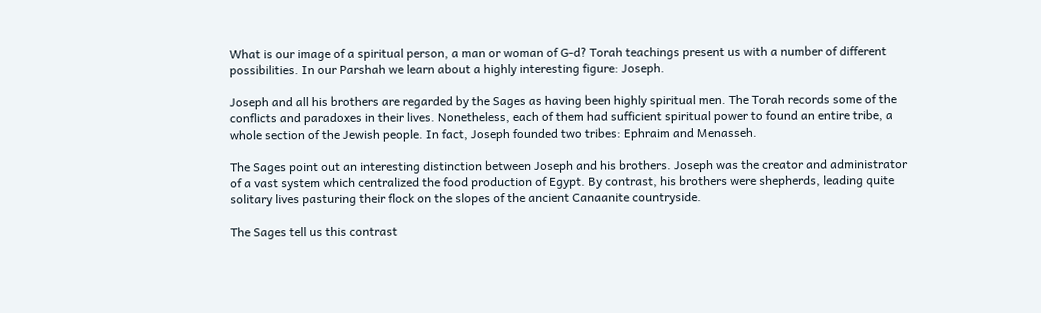What is our image of a spiritual person, a man or woman of G‑d? Torah teachings present us with a number of different possibilities. In our Parshah we learn about a highly interesting figure: Joseph.

Joseph and all his brothers are regarded by the Sages as having been highly spiritual men. The Torah records some of the conflicts and paradoxes in their lives. Nonetheless, each of them had sufficient spiritual power to found an entire tribe, a whole section of the Jewish people. In fact, Joseph founded two tribes: Ephraim and Menasseh.

The Sages point out an interesting distinction between Joseph and his brothers. Joseph was the creator and administrator of a vast system which centralized the food production of Egypt. By contrast, his brothers were shepherds, leading quite solitary lives pasturing their flock on the slopes of the ancient Canaanite countryside.

The Sages tell us this contrast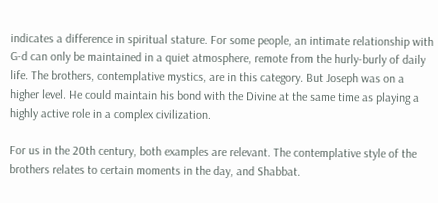indicates a difference in spiritual stature. For some people, an intimate relationship with G‑d can only be maintained in a quiet atmosphere, remote from the hurly-burly of daily life. The brothers, contemplative mystics, are in this category. But Joseph was on a higher level. He could maintain his bond with the Divine at the same time as playing a highly active role in a complex civilization.

For us in the 20th century, both examples are relevant. The contemplative style of the brothers relates to certain moments in the day, and Shabbat.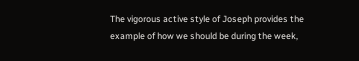The vigorous active style of Joseph provides the example of how we should be during the week,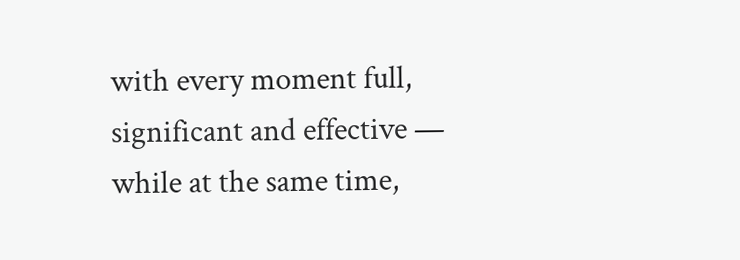with every moment full, significant and effective — while at the same time,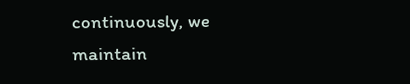continuously, we maintain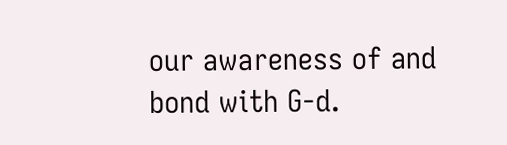our awareness of and bond with G‑d.